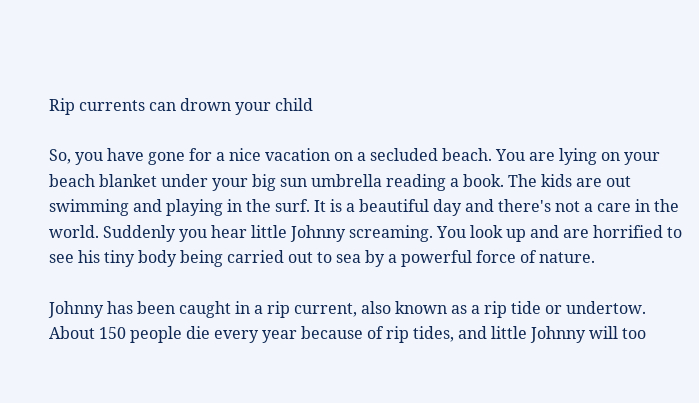Rip currents can drown your child

So, you have gone for a nice vacation on a secluded beach. You are lying on your beach blanket under your big sun umbrella reading a book. The kids are out swimming and playing in the surf. It is a beautiful day and there's not a care in the world. Suddenly you hear little Johnny screaming. You look up and are horrified to see his tiny body being carried out to sea by a powerful force of nature.

Johnny has been caught in a rip current, also known as a rip tide or undertow. About 150 people die every year because of rip tides, and little Johnny will too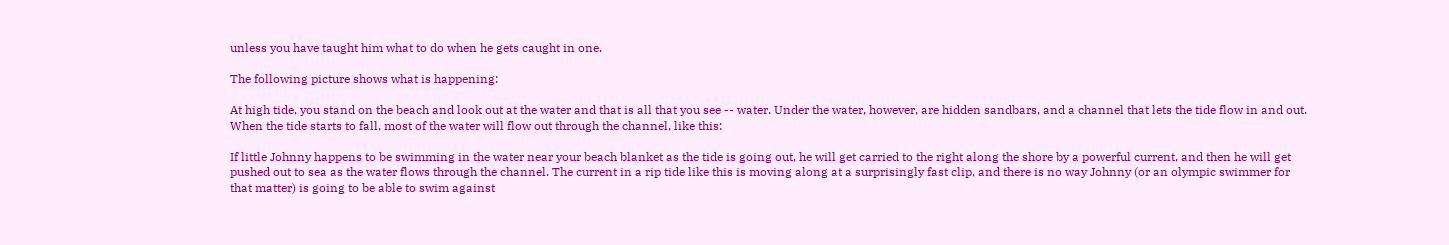unless you have taught him what to do when he gets caught in one.

The following picture shows what is happening:

At high tide, you stand on the beach and look out at the water and that is all that you see -- water. Under the water, however, are hidden sandbars, and a channel that lets the tide flow in and out. When the tide starts to fall, most of the water will flow out through the channel, like this:

If little Johnny happens to be swimming in the water near your beach blanket as the tide is going out, he will get carried to the right along the shore by a powerful current, and then he will get pushed out to sea as the water flows through the channel. The current in a rip tide like this is moving along at a surprisingly fast clip, and there is no way Johnny (or an olympic swimmer for that matter) is going to be able to swim against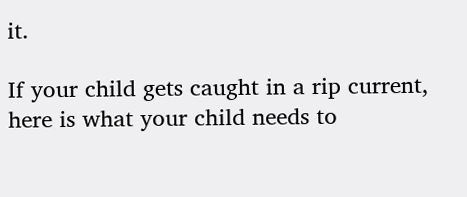it.

If your child gets caught in a rip current, here is what your child needs to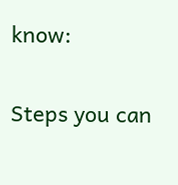know:

Steps you can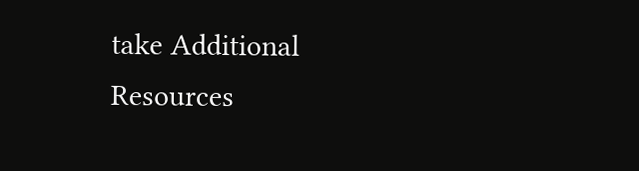take Additional Resources